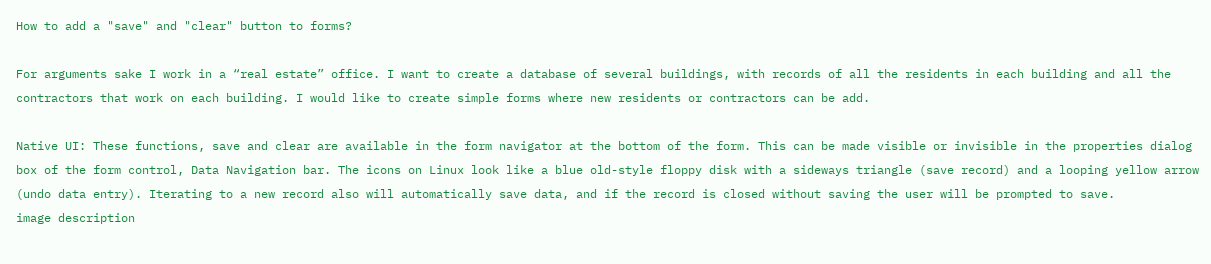How to add a "save" and "clear" button to forms?

For arguments sake I work in a “real estate” office. I want to create a database of several buildings, with records of all the residents in each building and all the contractors that work on each building. I would like to create simple forms where new residents or contractors can be add.

Native UI: These functions, save and clear are available in the form navigator at the bottom of the form. This can be made visible or invisible in the properties dialog box of the form control, Data Navigation bar. The icons on Linux look like a blue old-style floppy disk with a sideways triangle (save record) and a looping yellow arrow (undo data entry). Iterating to a new record also will automatically save data, and if the record is closed without saving the user will be prompted to save.
image description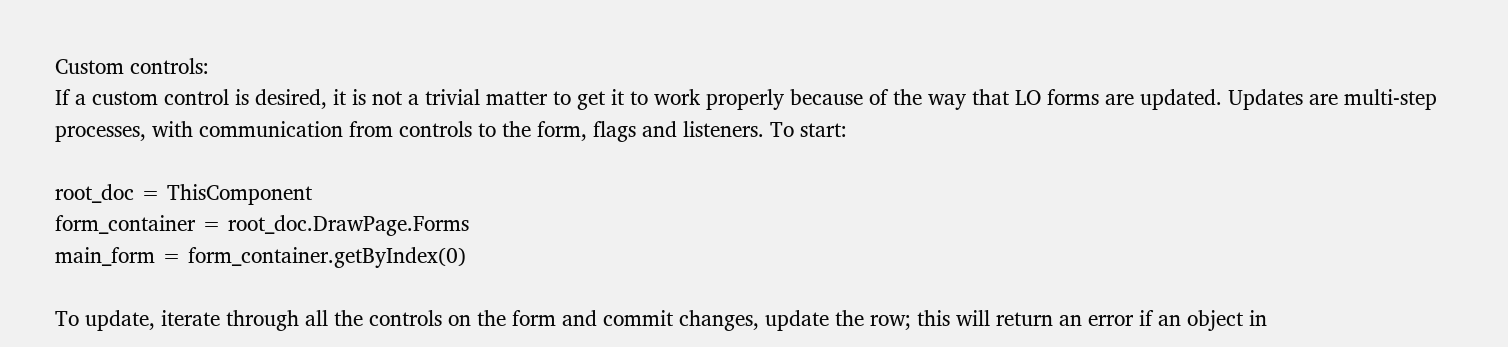Custom controls:
If a custom control is desired, it is not a trivial matter to get it to work properly because of the way that LO forms are updated. Updates are multi-step processes, with communication from controls to the form, flags and listeners. To start:

root_doc = ThisComponent
form_container = root_doc.DrawPage.Forms
main_form = form_container.getByIndex(0)

To update, iterate through all the controls on the form and commit changes, update the row; this will return an error if an object in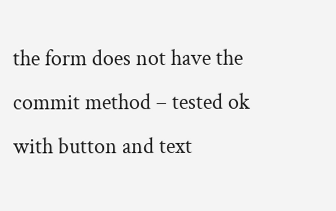the form does not have the commit method – tested ok with button and text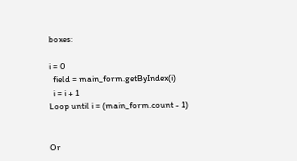boxes:

i = 0
  field = main_form.getByIndex(i)
  i = i + 1
Loop until i = (main_form.count - 1)


Or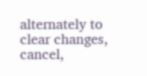alternately to clear changes, cancel,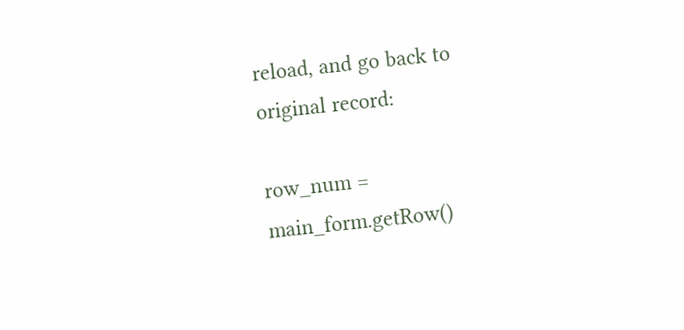reload, and go back to original record:

row_num = main_form.getRow()